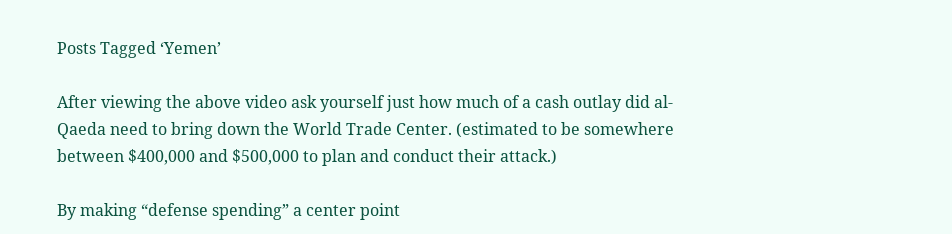Posts Tagged ‘Yemen’

After viewing the above video ask yourself just how much of a cash outlay did al-Qaeda need to bring down the World Trade Center. (estimated to be somewhere between $400,000 and $500,000 to plan and conduct their attack.)

By making “defense spending” a center point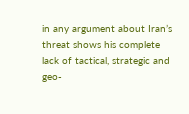in any argument about Iran’s threat shows his complete lack of tactical, strategic and geo-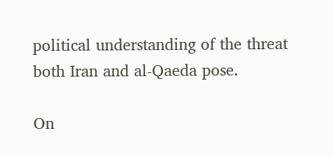political understanding of the threat both Iran and al-Qaeda pose.

On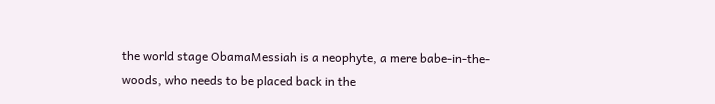the world stage ObamaMessiah is a neophyte, a mere babe-in-the-woods, who needs to be placed back in the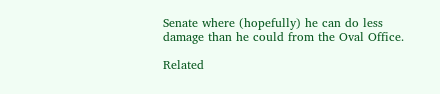Senate where (hopefully) he can do less damage than he could from the Oval Office.

Related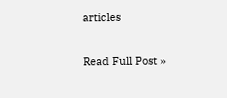articles

Read Full Post »